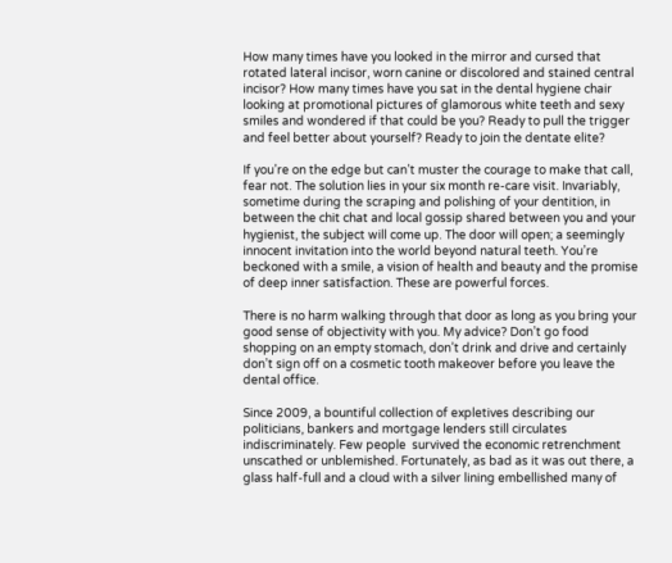How many times have you looked in the mirror and cursed that rotated lateral incisor, worn canine or discolored and stained central incisor? How many times have you sat in the dental hygiene chair looking at promotional pictures of glamorous white teeth and sexy smiles and wondered if that could be you? Ready to pull the trigger and feel better about yourself? Ready to join the dentate elite?

If you’re on the edge but can’t muster the courage to make that call, fear not. The solution lies in your six month re-care visit. Invariably, sometime during the scraping and polishing of your dentition, in between the chit chat and local gossip shared between you and your hygienist, the subject will come up. The door will open; a seemingly innocent invitation into the world beyond natural teeth. You’re beckoned with a smile, a vision of health and beauty and the promise of deep inner satisfaction. These are powerful forces.

There is no harm walking through that door as long as you bring your good sense of objectivity with you. My advice? Don’t go food shopping on an empty stomach, don’t drink and drive and certainly don’t sign off on a cosmetic tooth makeover before you leave the dental office.

Since 2009, a bountiful collection of expletives describing our politicians, bankers and mortgage lenders still circulates indiscriminately. Few people  survived the economic retrenchment unscathed or unblemished. Fortunately, as bad as it was out there, a glass half-full and a cloud with a silver lining embellished many of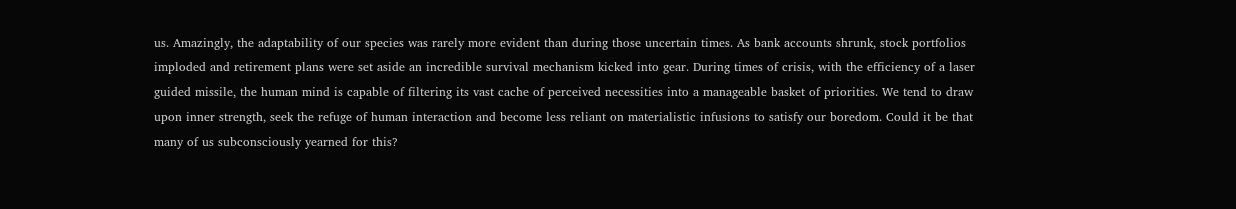us. Amazingly, the adaptability of our species was rarely more evident than during those uncertain times. As bank accounts shrunk, stock portfolios imploded and retirement plans were set aside an incredible survival mechanism kicked into gear. During times of crisis, with the efficiency of a laser guided missile, the human mind is capable of filtering its vast cache of perceived necessities into a manageable basket of priorities. We tend to draw upon inner strength, seek the refuge of human interaction and become less reliant on materialistic infusions to satisfy our boredom. Could it be that many of us subconsciously yearned for this?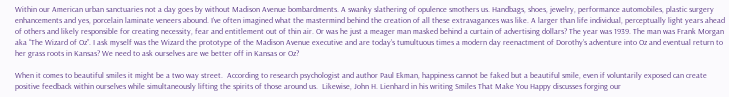Within our American urban sanctuaries not a day goes by without Madison Avenue bombardments. A swanky slathering of opulence smothers us. Handbags, shoes, jewelry, performance automobiles, plastic surgery enhancements and yes, porcelain laminate veneers abound. I’ve often imagined what the mastermind behind the creation of all these extravagances was like. A larger than life individual, perceptually light years ahead of others and likely responsible for creating necessity, fear and entitlement out of thin air. Or was he just a meager man masked behind a curtain of advertising dollars? The year was 1939. The man was Frank Morgan aka “The Wizard of Oz”. I ask myself was the Wizard the prototype of the Madison Avenue executive and are today’s tumultuous times a modern day reenactment of Dorothy’s adventure into Oz and eventual return to her grass roots in Kansas? We need to ask ourselves are we better off in Kansas or Oz?

When it comes to beautiful smiles it might be a two way street.  According to research psychologist and author Paul Ekman, happiness cannot be faked but a beautiful smile, even if voluntarily exposed can create positive feedback within ourselves while simultaneously lifting the spirits of those around us.  Likewise, John H. Lienhard in his writing Smiles That Make You Happy discusses forging our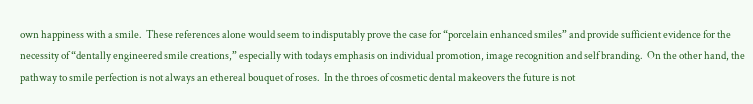own happiness with a smile.  These references alone would seem to indisputably prove the case for “porcelain enhanced smiles” and provide sufficient evidence for the necessity of “dentally engineered smile creations,” especially with todays emphasis on individual promotion, image recognition and self branding.  On the other hand, the pathway to smile perfection is not always an ethereal bouquet of roses.  In the throes of cosmetic dental makeovers the future is not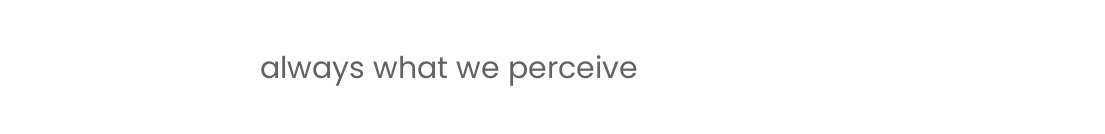always what we perceive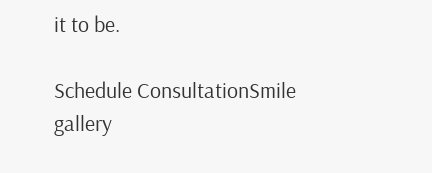it to be.

Schedule ConsultationSmile gallery